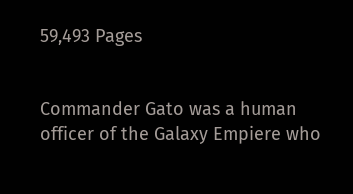59,493 Pages


Commander Gato was a human officer of the Galaxy Empiere who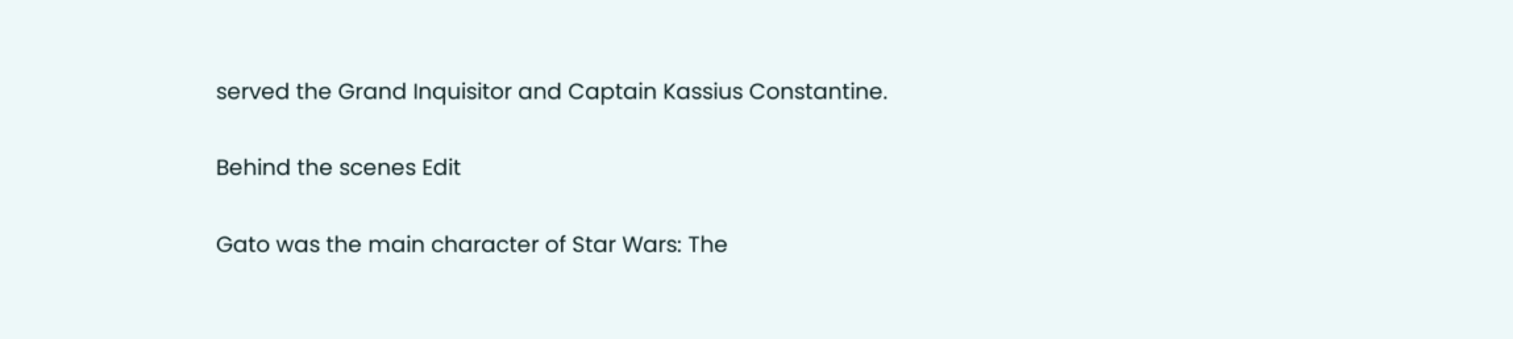served the Grand Inquisitor and Captain Kassius Constantine.

Behind the scenes Edit

Gato was the main character of Star Wars: The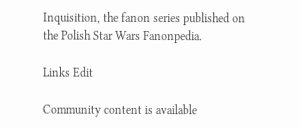Inquisition, the fanon series published on the Polish Star Wars Fanonpedia.

Links Edit

Community content is available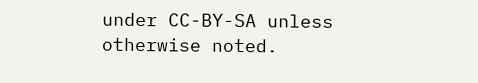under CC-BY-SA unless otherwise noted.